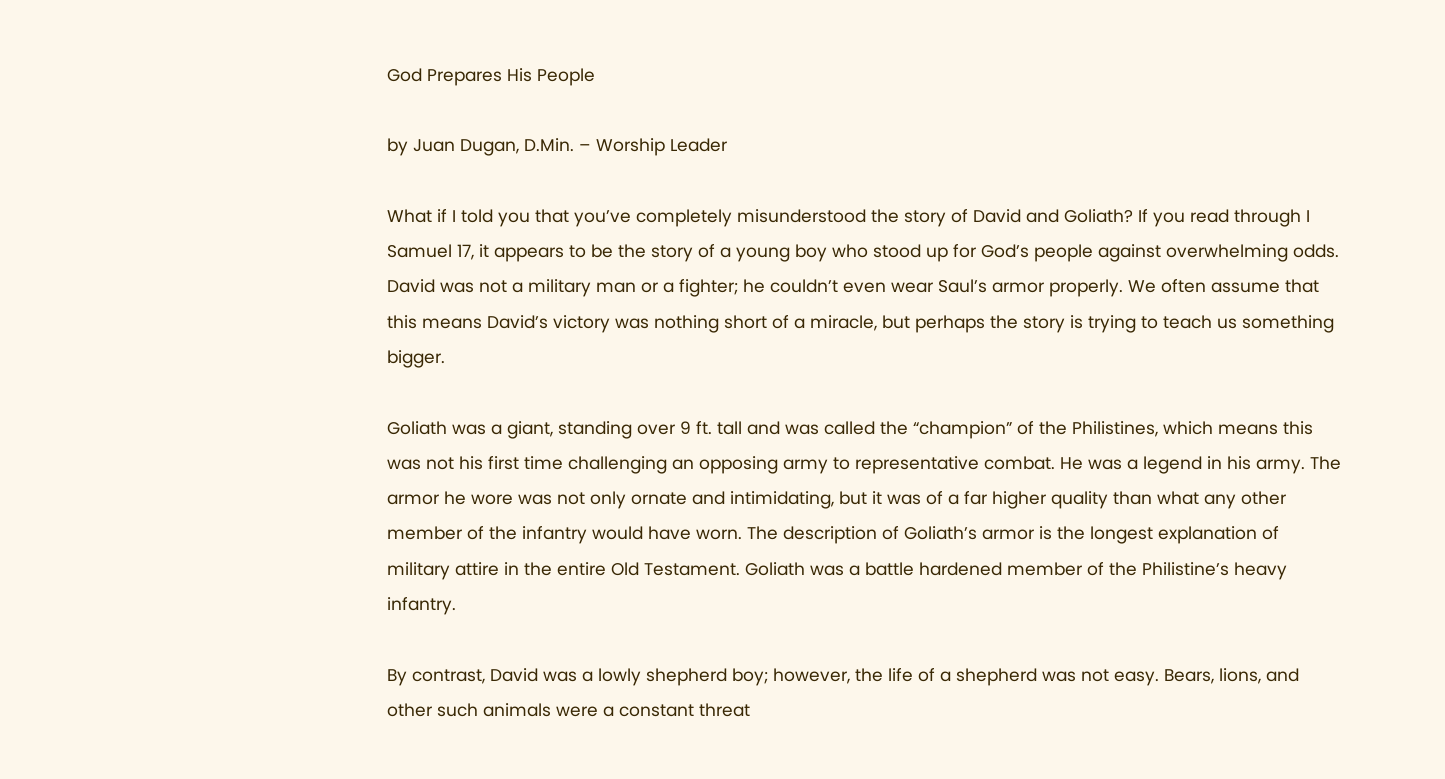God Prepares His People

by Juan Dugan, D.Min. – Worship Leader

What if I told you that you’ve completely misunderstood the story of David and Goliath? If you read through I Samuel 17, it appears to be the story of a young boy who stood up for God’s people against overwhelming odds. David was not a military man or a fighter; he couldn’t even wear Saul’s armor properly. We often assume that this means David’s victory was nothing short of a miracle, but perhaps the story is trying to teach us something bigger.

Goliath was a giant, standing over 9 ft. tall and was called the “champion” of the Philistines, which means this was not his first time challenging an opposing army to representative combat. He was a legend in his army. The armor he wore was not only ornate and intimidating, but it was of a far higher quality than what any other member of the infantry would have worn. The description of Goliath’s armor is the longest explanation of military attire in the entire Old Testament. Goliath was a battle hardened member of the Philistine’s heavy infantry.

By contrast, David was a lowly shepherd boy; however, the life of a shepherd was not easy. Bears, lions, and other such animals were a constant threat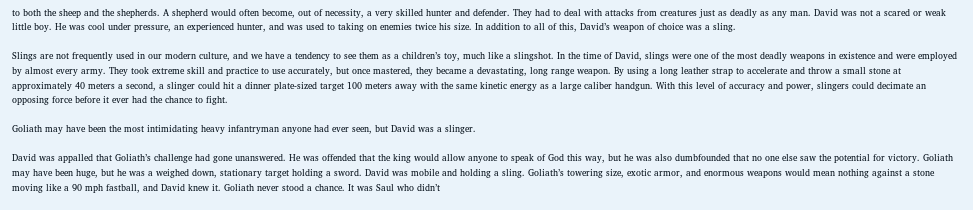to both the sheep and the shepherds. A shepherd would often become, out of necessity, a very skilled hunter and defender. They had to deal with attacks from creatures just as deadly as any man. David was not a scared or weak little boy. He was cool under pressure, an experienced hunter, and was used to taking on enemies twice his size. In addition to all of this, David’s weapon of choice was a sling.

Slings are not frequently used in our modern culture, and we have a tendency to see them as a children’s toy, much like a slingshot. In the time of David, slings were one of the most deadly weapons in existence and were employed by almost every army. They took extreme skill and practice to use accurately, but once mastered, they became a devastating, long range weapon. By using a long leather strap to accelerate and throw a small stone at approximately 40 meters a second, a slinger could hit a dinner plate-sized target 100 meters away with the same kinetic energy as a large caliber handgun. With this level of accuracy and power, slingers could decimate an opposing force before it ever had the chance to fight.

Goliath may have been the most intimidating heavy infantryman anyone had ever seen, but David was a slinger.

David was appalled that Goliath’s challenge had gone unanswered. He was offended that the king would allow anyone to speak of God this way, but he was also dumbfounded that no one else saw the potential for victory. Goliath may have been huge, but he was a weighed down, stationary target holding a sword. David was mobile and holding a sling. Goliath’s towering size, exotic armor, and enormous weapons would mean nothing against a stone moving like a 90 mph fastball, and David knew it. Goliath never stood a chance. It was Saul who didn’t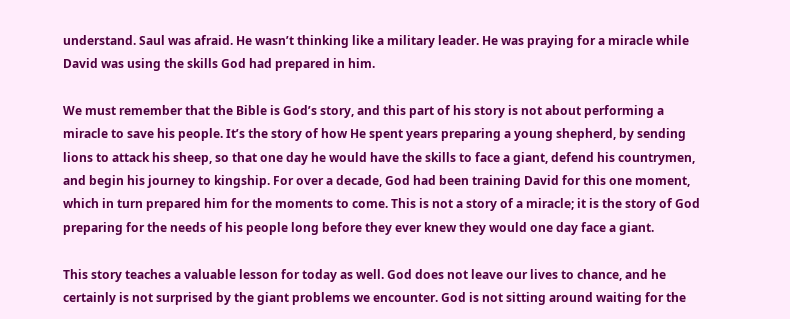understand. Saul was afraid. He wasn’t thinking like a military leader. He was praying for a miracle while David was using the skills God had prepared in him.

We must remember that the Bible is God’s story, and this part of his story is not about performing a miracle to save his people. It’s the story of how He spent years preparing a young shepherd, by sending lions to attack his sheep, so that one day he would have the skills to face a giant, defend his countrymen, and begin his journey to kingship. For over a decade, God had been training David for this one moment, which in turn prepared him for the moments to come. This is not a story of a miracle; it is the story of God preparing for the needs of his people long before they ever knew they would one day face a giant.

This story teaches a valuable lesson for today as well. God does not leave our lives to chance, and he certainly is not surprised by the giant problems we encounter. God is not sitting around waiting for the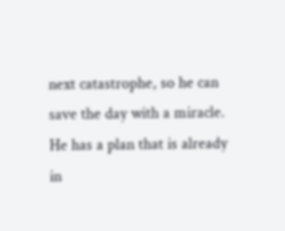next catastrophe, so he can save the day with a miracle. He has a plan that is already in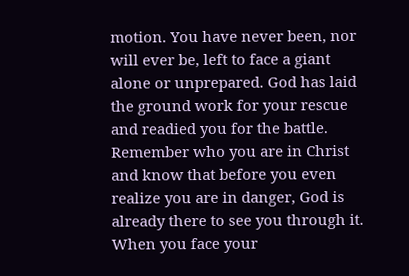motion. You have never been, nor will ever be, left to face a giant alone or unprepared. God has laid the ground work for your rescue and readied you for the battle. Remember who you are in Christ and know that before you even realize you are in danger, God is already there to see you through it. When you face your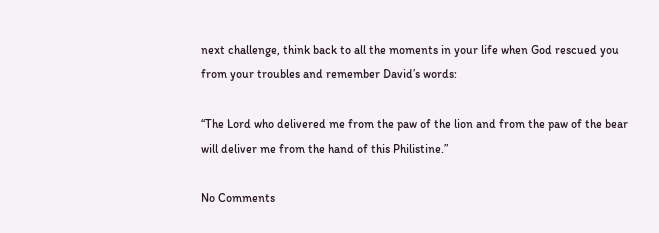next challenge, think back to all the moments in your life when God rescued you from your troubles and remember David’s words:

“The Lord who delivered me from the paw of the lion and from the paw of the bear will deliver me from the hand of this Philistine.”

No Comments